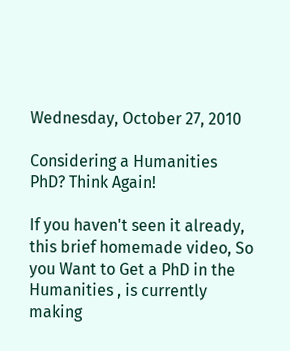Wednesday, October 27, 2010

Considering a Humanities PhD? Think Again!

If you haven't seen it already, this brief homemade video, So you Want to Get a PhD in the Humanities , is currently making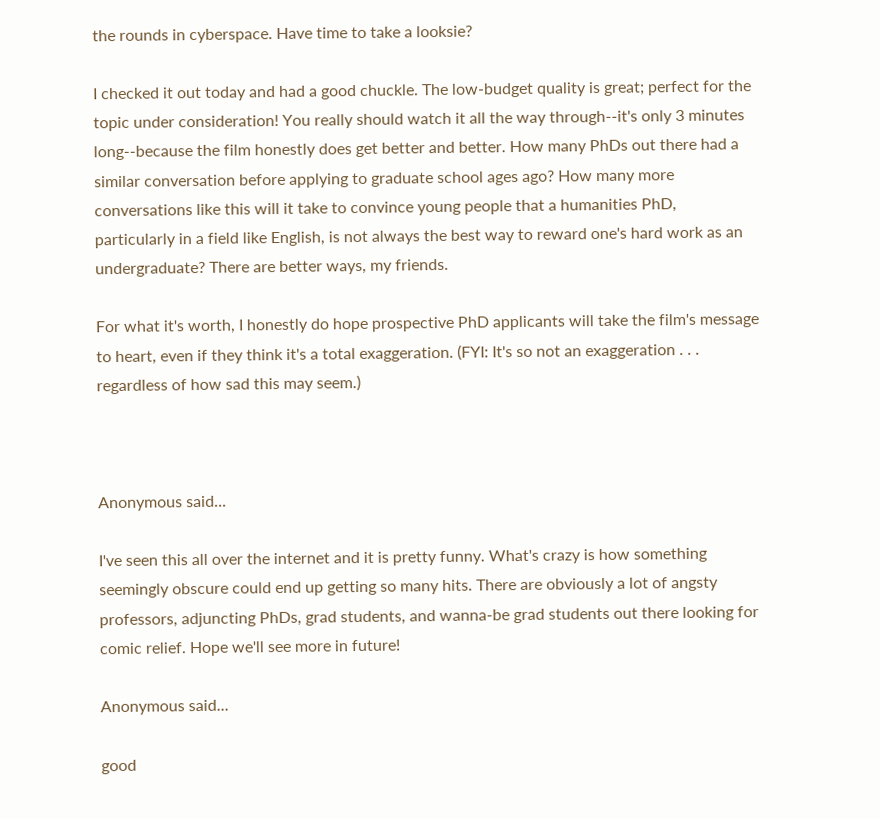the rounds in cyberspace. Have time to take a looksie?

I checked it out today and had a good chuckle. The low-budget quality is great; perfect for the topic under consideration! You really should watch it all the way through--it's only 3 minutes long--because the film honestly does get better and better. How many PhDs out there had a similar conversation before applying to graduate school ages ago? How many more conversations like this will it take to convince young people that a humanities PhD, particularly in a field like English, is not always the best way to reward one's hard work as an undergraduate? There are better ways, my friends.

For what it's worth, I honestly do hope prospective PhD applicants will take the film's message to heart, even if they think it's a total exaggeration. (FYI: It's so not an exaggeration . . . regardless of how sad this may seem.)



Anonymous said...

I've seen this all over the internet and it is pretty funny. What's crazy is how something seemingly obscure could end up getting so many hits. There are obviously a lot of angsty professors, adjuncting PhDs, grad students, and wanna-be grad students out there looking for comic relief. Hope we'll see more in future!

Anonymous said...

good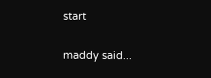start

maddy said...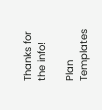Thanks for the info!

Plan Templates